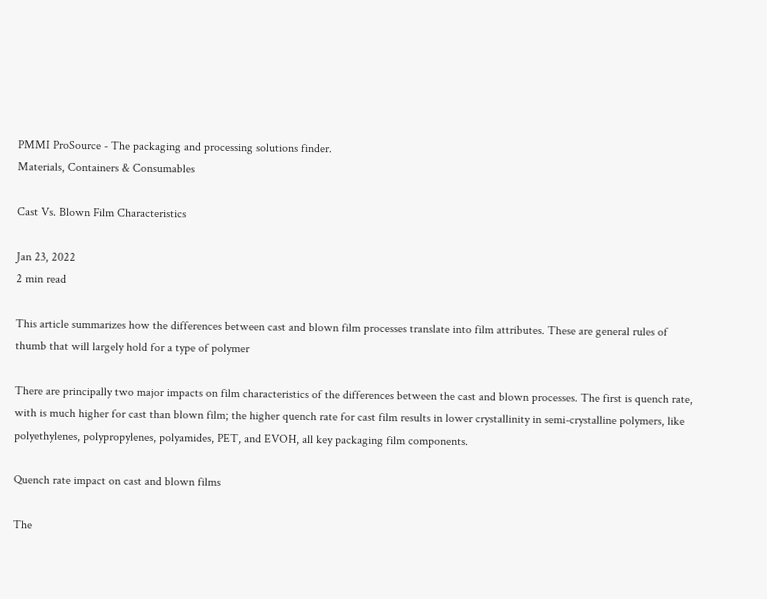PMMI ProSource - The packaging and processing solutions finder.
Materials, Containers & Consumables

Cast Vs. Blown Film Characteristics

Jan 23, 2022
2 min read

This article summarizes how the differences between cast and blown film processes translate into film attributes. These are general rules of thumb that will largely hold for a type of polymer

There are principally two major impacts on film characteristics of the differences between the cast and blown processes. The first is quench rate, with is much higher for cast than blown film; the higher quench rate for cast film results in lower crystallinity in semi-crystalline polymers, like polyethylenes, polypropylenes, polyamides, PET, and EVOH, all key packaging film components.

Quench rate impact on cast and blown films

The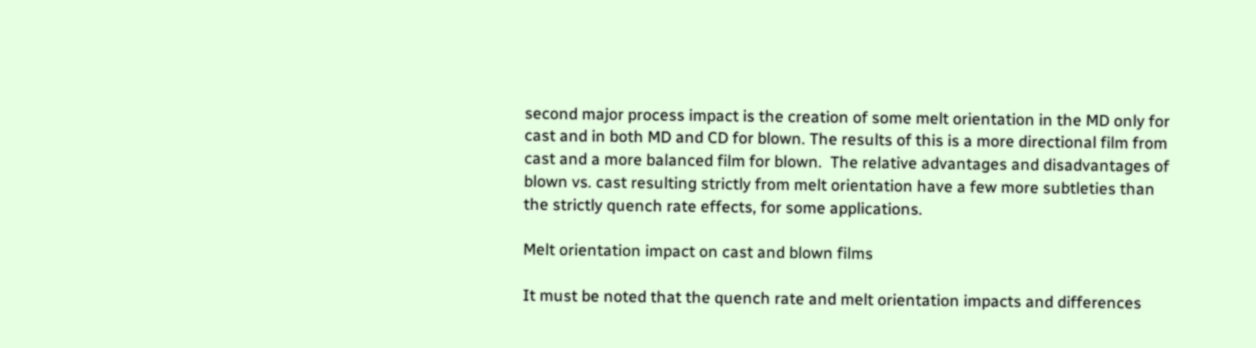second major process impact is the creation of some melt orientation in the MD only for cast and in both MD and CD for blown. The results of this is a more directional film from cast and a more balanced film for blown.  The relative advantages and disadvantages of blown vs. cast resulting strictly from melt orientation have a few more subtleties than the strictly quench rate effects, for some applications.

Melt orientation impact on cast and blown films

It must be noted that the quench rate and melt orientation impacts and differences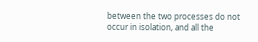between the two processes do not occur in isolation, and all the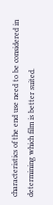characteristics of the end use need to be considered in determining which film is better suited.